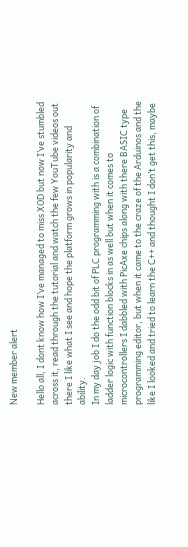New member alert

Hello all, I dont know how I’ve managed to miss XOD but now I’ve stumbled across it, read through the tutorial and watch the few YouTube videos out there I like what I see and hope the platform grows in popularity and ability.
In my day job I do the odd bit of PLC programming with is a combination of ladder logic with function blocks in as well but when it comes to microcontrollers I dabbled with PicAxe chips along with there BASIC type programming editor, but when it came to the craze of the Arduinos and the like I looked and tried to learn the C++ and thought I don’t get this, maybe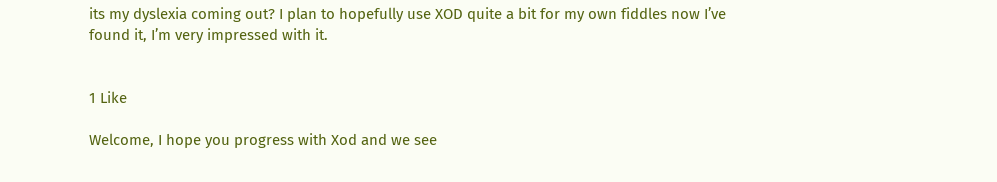its my dyslexia coming out? I plan to hopefully use XOD quite a bit for my own fiddles now I’ve found it, I’m very impressed with it.


1 Like

Welcome, I hope you progress with Xod and we see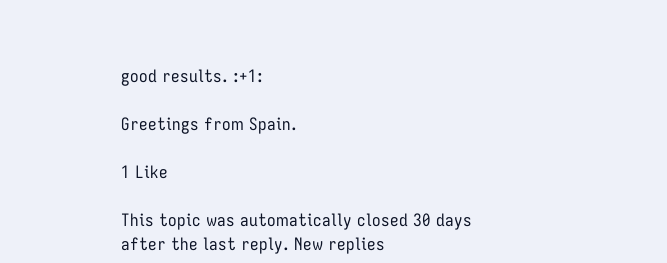good results. :+1:

Greetings from Spain.

1 Like

This topic was automatically closed 30 days after the last reply. New replies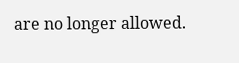are no longer allowed.